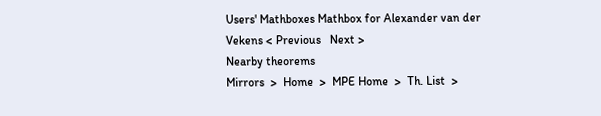Users' Mathboxes Mathbox for Alexander van der Vekens < Previous   Next >
Nearby theorems
Mirrors  >  Home  >  MPE Home  >  Th. List  >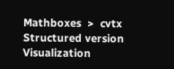Mathboxes  >  cvtx Structured version   Visualization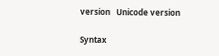version   Unicode version

Syntax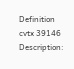Definition cvtx 39146
Description: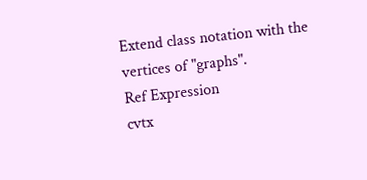Extend class notation with the vertices of "graphs".
Ref Expression
cvtx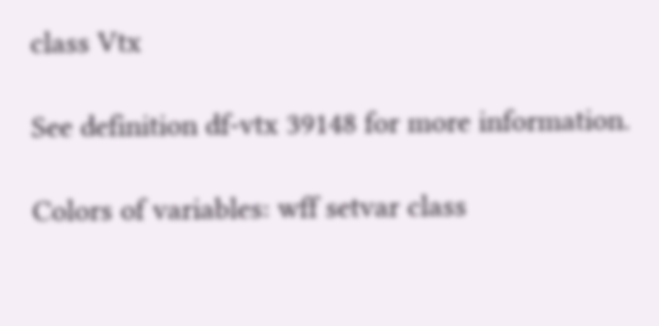class Vtx

See definition df-vtx 39148 for more information.

Colors of variables: wff setvar class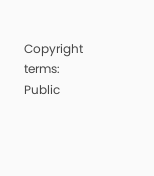Copyright terms: Public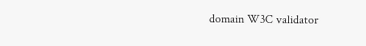domain W3C validator